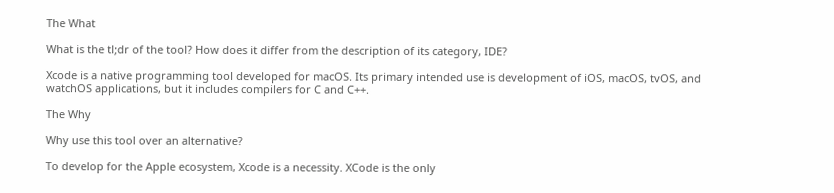The What

What is the tl;dr of the tool? How does it differ from the description of its category, IDE?

Xcode is a native programming tool developed for macOS. Its primary intended use is development of iOS, macOS, tvOS, and watchOS applications, but it includes compilers for C and C++.

The Why

Why use this tool over an alternative?

To develop for the Apple ecosystem, Xcode is a necessity. XCode is the only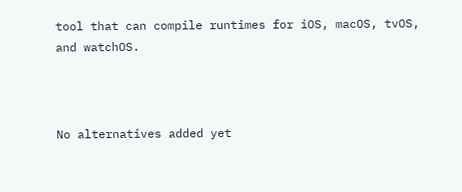tool that can compile runtimes for iOS, macOS, tvOS, and watchOS.



No alternatives added yet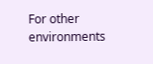For other environments